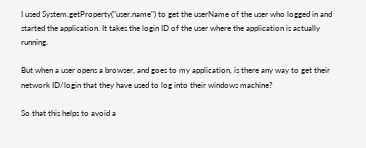I used System.getProperty("user.name") to get the userName of the user who logged in and started the application. It takes the login ID of the user where the application is actually running.

But when a user opens a browser, and goes to my application, is there any way to get their network ID/login that they have used to log into their windows machine?

So that this helps to avoid a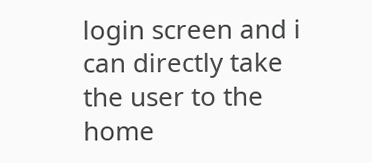login screen and i can directly take the user to the home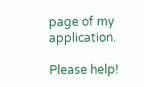page of my application.

Please help!